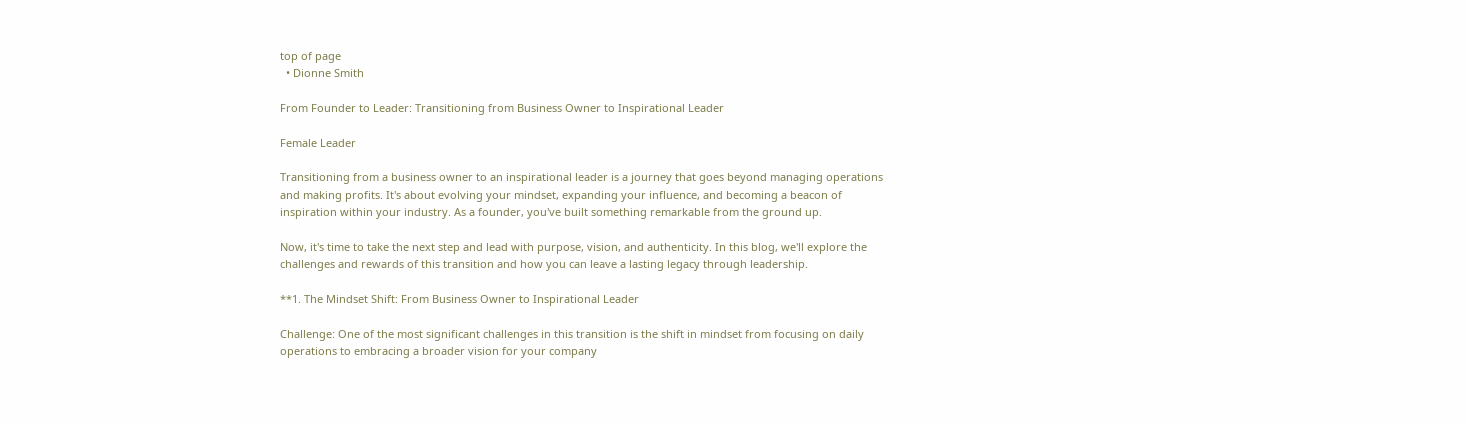top of page
  • Dionne Smith

From Founder to Leader: Transitioning from Business Owner to Inspirational Leader

Female Leader

Transitioning from a business owner to an inspirational leader is a journey that goes beyond managing operations and making profits. It's about evolving your mindset, expanding your influence, and becoming a beacon of inspiration within your industry. As a founder, you've built something remarkable from the ground up.

Now, it's time to take the next step and lead with purpose, vision, and authenticity. In this blog, we'll explore the challenges and rewards of this transition and how you can leave a lasting legacy through leadership.

**1. The Mindset Shift: From Business Owner to Inspirational Leader

Challenge: One of the most significant challenges in this transition is the shift in mindset from focusing on daily operations to embracing a broader vision for your company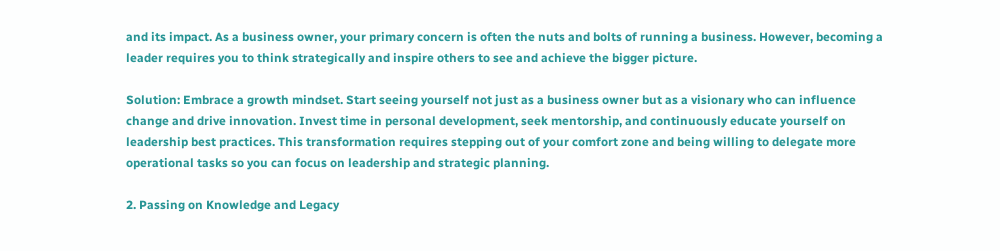and its impact. As a business owner, your primary concern is often the nuts and bolts of running a business. However, becoming a leader requires you to think strategically and inspire others to see and achieve the bigger picture.

Solution: Embrace a growth mindset. Start seeing yourself not just as a business owner but as a visionary who can influence change and drive innovation. Invest time in personal development, seek mentorship, and continuously educate yourself on leadership best practices. This transformation requires stepping out of your comfort zone and being willing to delegate more operational tasks so you can focus on leadership and strategic planning.

2. Passing on Knowledge and Legacy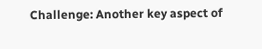Challenge: Another key aspect of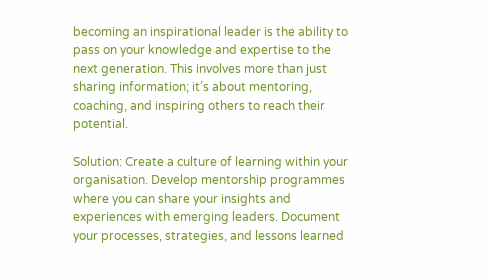becoming an inspirational leader is the ability to pass on your knowledge and expertise to the next generation. This involves more than just sharing information; it’s about mentoring, coaching, and inspiring others to reach their potential.

Solution: Create a culture of learning within your organisation. Develop mentorship programmes where you can share your insights and experiences with emerging leaders. Document your processes, strategies, and lessons learned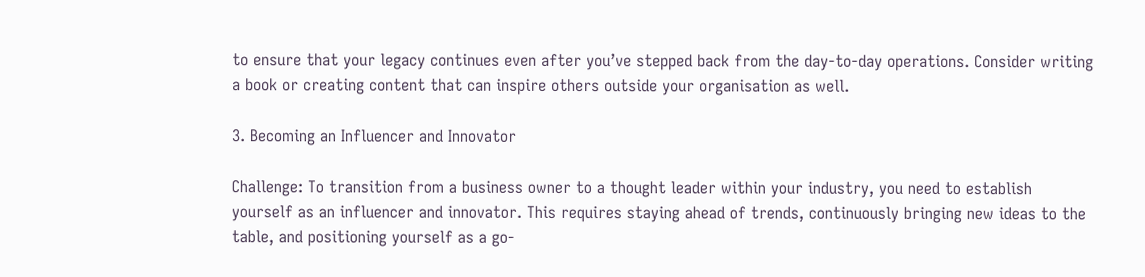to ensure that your legacy continues even after you’ve stepped back from the day-to-day operations. Consider writing a book or creating content that can inspire others outside your organisation as well.

3. Becoming an Influencer and Innovator

Challenge: To transition from a business owner to a thought leader within your industry, you need to establish yourself as an influencer and innovator. This requires staying ahead of trends, continuously bringing new ideas to the table, and positioning yourself as a go-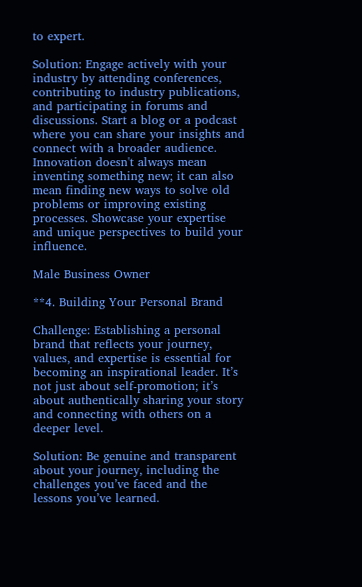to expert.

Solution: Engage actively with your industry by attending conferences, contributing to industry publications, and participating in forums and discussions. Start a blog or a podcast where you can share your insights and connect with a broader audience. Innovation doesn't always mean inventing something new; it can also mean finding new ways to solve old problems or improving existing processes. Showcase your expertise and unique perspectives to build your influence.

Male Business Owner

**4. Building Your Personal Brand

Challenge: Establishing a personal brand that reflects your journey, values, and expertise is essential for becoming an inspirational leader. It’s not just about self-promotion; it’s about authentically sharing your story and connecting with others on a deeper level.

Solution: Be genuine and transparent about your journey, including the challenges you’ve faced and the lessons you’ve learned.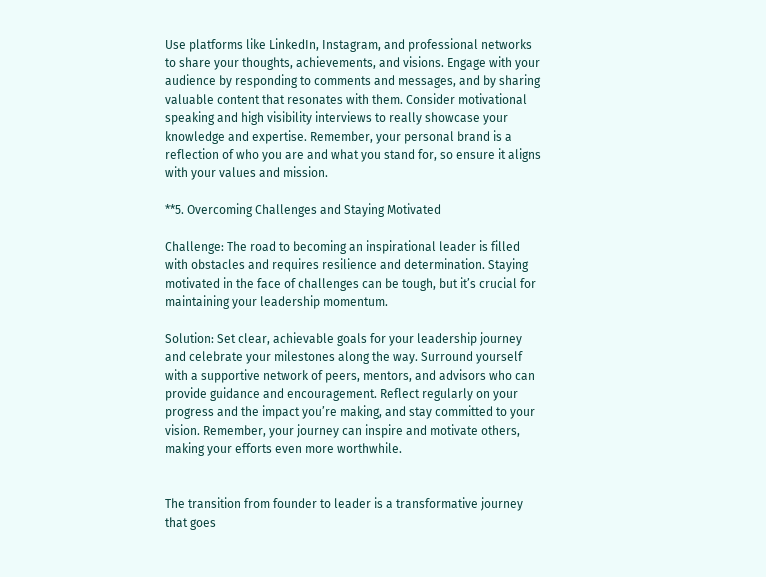Use platforms like LinkedIn, Instagram, and professional networks to share your thoughts, achievements, and visions. Engage with your audience by responding to comments and messages, and by sharing valuable content that resonates with them. Consider motivational speaking and high visibility interviews to really showcase your knowledge and expertise. Remember, your personal brand is a reflection of who you are and what you stand for, so ensure it aligns with your values and mission.

**5. Overcoming Challenges and Staying Motivated

Challenge: The road to becoming an inspirational leader is filled with obstacles and requires resilience and determination. Staying motivated in the face of challenges can be tough, but it’s crucial for maintaining your leadership momentum.

Solution: Set clear, achievable goals for your leadership journey and celebrate your milestones along the way. Surround yourself with a supportive network of peers, mentors, and advisors who can provide guidance and encouragement. Reflect regularly on your progress and the impact you’re making, and stay committed to your vision. Remember, your journey can inspire and motivate others, making your efforts even more worthwhile.


The transition from founder to leader is a transformative journey that goes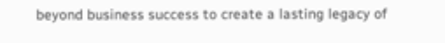beyond business success to create a lasting legacy of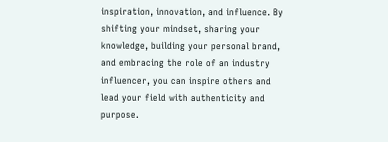inspiration, innovation, and influence. By shifting your mindset, sharing your knowledge, building your personal brand, and embracing the role of an industry influencer, you can inspire others and lead your field with authenticity and purpose.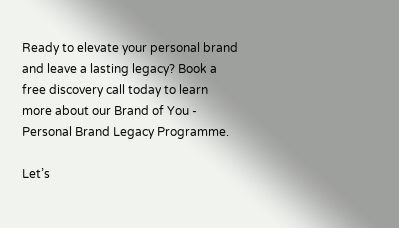Ready to elevate your personal brand and leave a lasting legacy? Book a free discovery call today to learn more about our Brand of You - Personal Brand Legacy Programme.

Let’s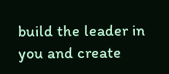build the leader in you and create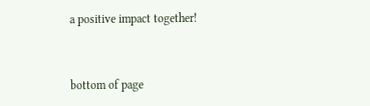a positive impact together!


bottom of page